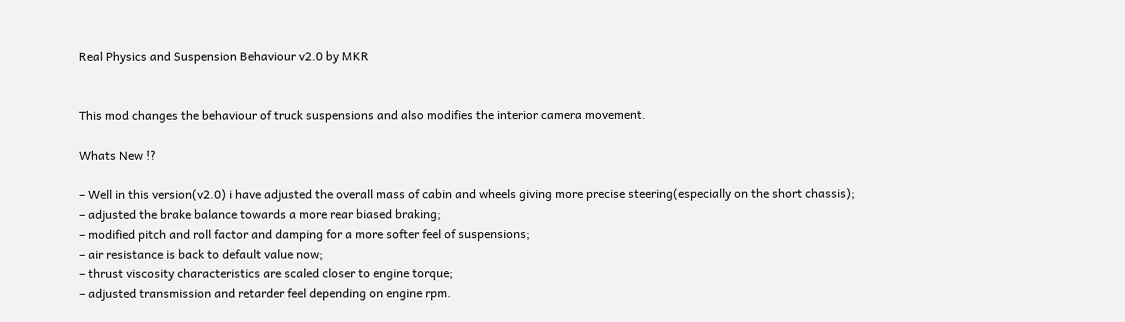Real Physics and Suspension Behaviour v2.0 by MKR


This mod changes the behaviour of truck suspensions and also modifies the interior camera movement.

Whats New !?

– Well in this version(v2.0) i have adjusted the overall mass of cabin and wheels giving more precise steering(especially on the short chassis);
– adjusted the brake balance towards a more rear biased braking;
– modified pitch and roll factor and damping for a more softer feel of suspensions;
– air resistance is back to default value now;
– thrust viscosity characteristics are scaled closer to engine torque;
– adjusted transmission and retarder feel depending on engine rpm.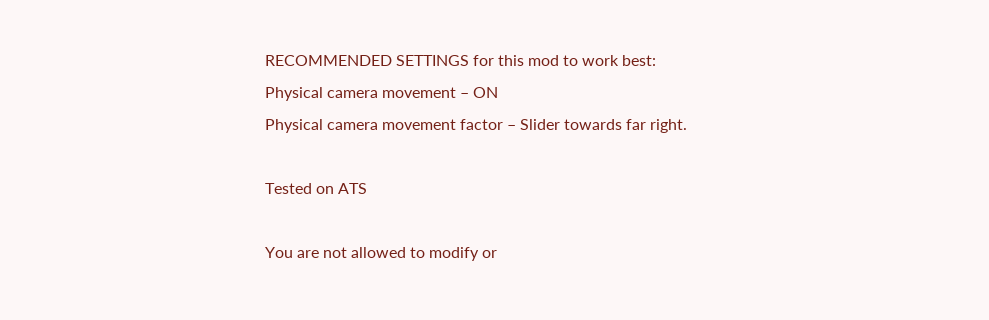RECOMMENDED SETTINGS for this mod to work best:
Physical camera movement – ON
Physical camera movement factor – Slider towards far right.

Tested on ATS

You are not allowed to modify or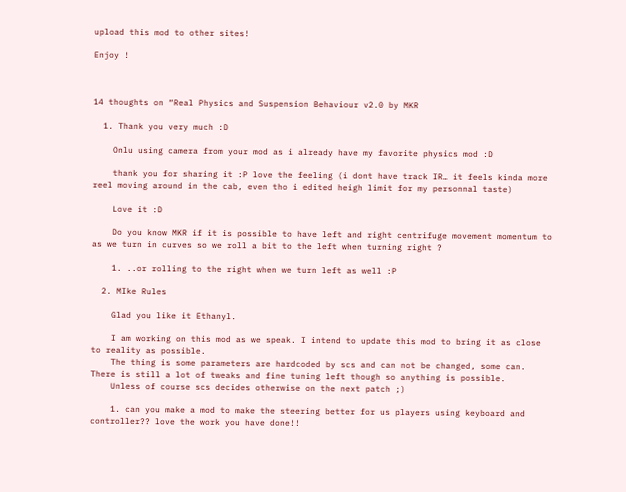upload this mod to other sites!

Enjoy !



14 thoughts on “Real Physics and Suspension Behaviour v2.0 by MKR

  1. Thank you very much :D

    Onlu using camera from your mod as i already have my favorite physics mod :D

    thank you for sharing it :P love the feeling (i dont have track IR… it feels kinda more reel moving around in the cab, even tho i edited heigh limit for my personnal taste)

    Love it :D

    Do you know MKR if it is possible to have left and right centrifuge movement momentum to as we turn in curves so we roll a bit to the left when turning right ?

    1. ..or rolling to the right when we turn left as well :P

  2. MIke Rules

    Glad you like it Ethanyl.

    I am working on this mod as we speak. I intend to update this mod to bring it as close to reality as possible.
    The thing is some parameters are hardcoded by scs and can not be changed, some can. There is still a lot of tweaks and fine tuning left though so anything is possible.
    Unless of course scs decides otherwise on the next patch ;)

    1. can you make a mod to make the steering better for us players using keyboard and controller?? love the work you have done!!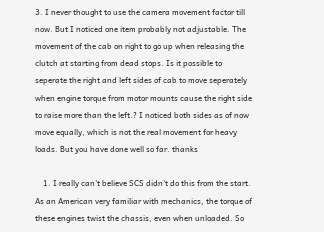3. I never thought to use the camera movement factor till now. But I noticed one item probably not adjustable. The movement of the cab on right to go up when releasing the clutch at starting from dead stops. Is it possible to seperate the right and left sides of cab to move seperately when engine torque from motor mounts cause the right side to raise more than the left.? I noticed both sides as of now move equally, which is not the real movement for heavy loads. But you have done well so far. thanks

    1. I really can’t believe SCS didn’t do this from the start. As an American very familiar with mechanics, the torque of these engines twist the chassis, even when unloaded. So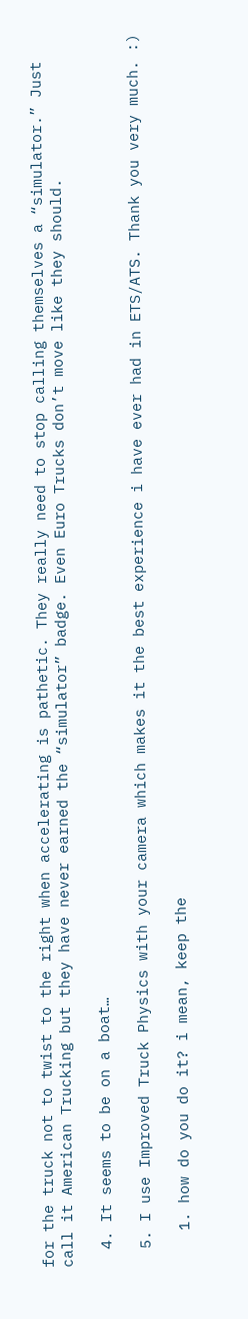for the truck not to twist to the right when accelerating is pathetic. They really need to stop calling themselves a “simulator.” Just call it American Trucking but they have never earned the “simulator” badge. Even Euro Trucks don’t move like they should.

  4. It seems to be on a boat…

  5. I use Improved Truck Physics with your camera which makes it the best experience i have ever had in ETS/ATS. Thank you very much. :)

    1. how do you do it? i mean, keep the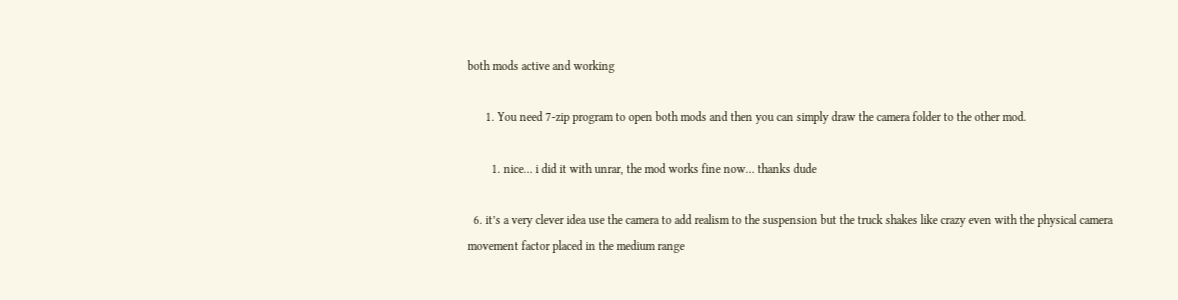both mods active and working

      1. You need 7-zip program to open both mods and then you can simply draw the camera folder to the other mod.

        1. nice… i did it with unrar, the mod works fine now… thanks dude

  6. it’s a very clever idea use the camera to add realism to the suspension but the truck shakes like crazy even with the physical camera movement factor placed in the medium range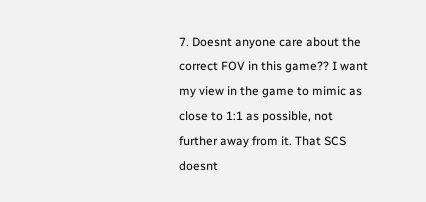7. Doesnt anyone care about the correct FOV in this game?? I want my view in the game to mimic as close to 1:1 as possible, not further away from it. That SCS doesnt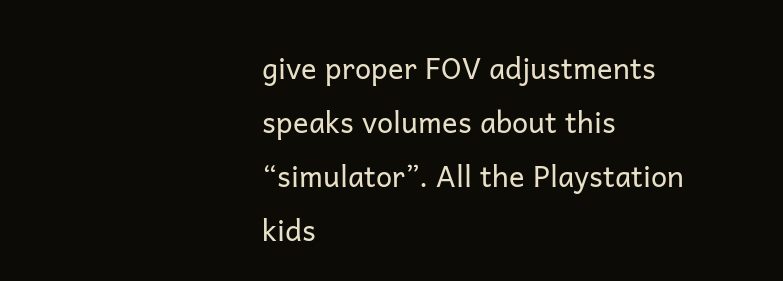give proper FOV adjustments speaks volumes about this “simulator”. All the Playstation kids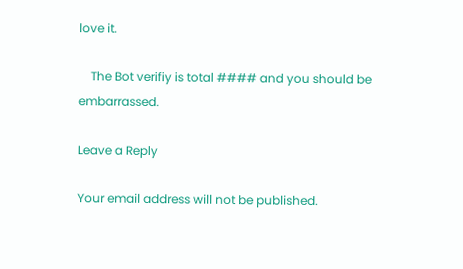love it.

    The Bot verifiy is total #### and you should be embarrassed.

Leave a Reply

Your email address will not be published.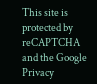This site is protected by reCAPTCHA and the Google Privacy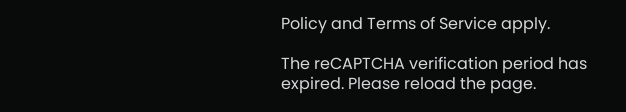Policy and Terms of Service apply.

The reCAPTCHA verification period has expired. Please reload the page.